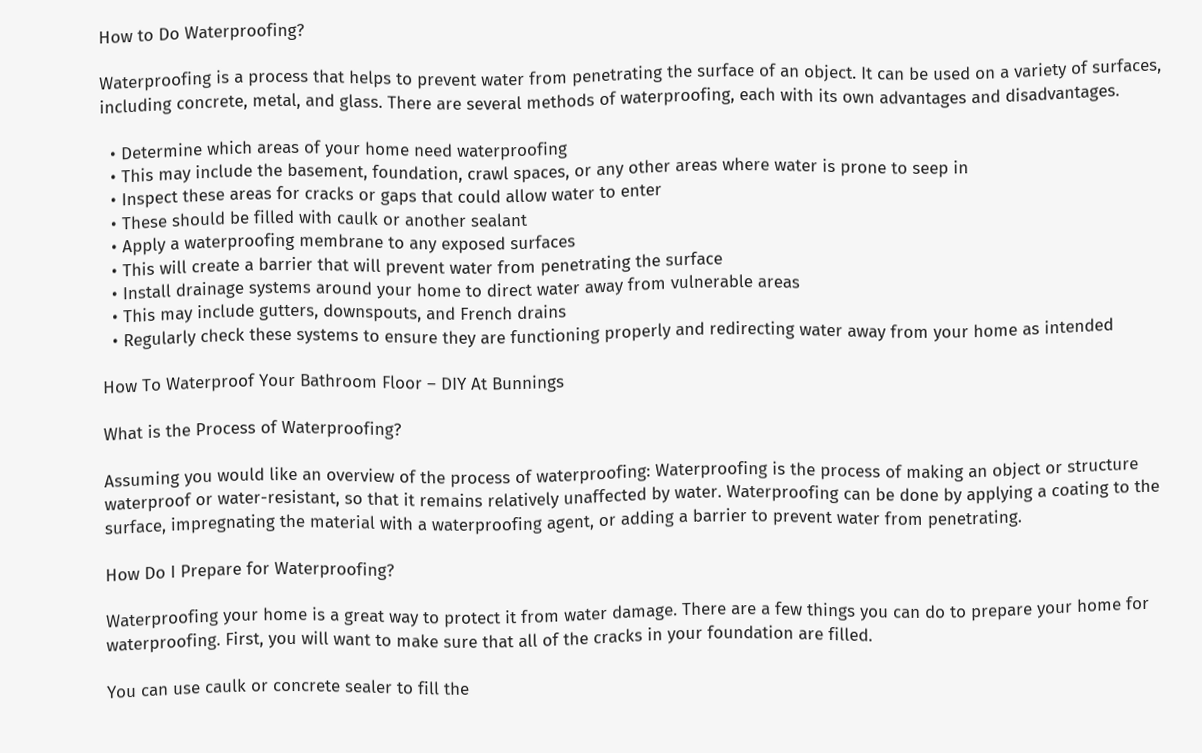How to Do Waterproofing?

Waterproofing is a process that helps to prevent water from penetrating the surface of an object. It can be used on a variety of surfaces, including concrete, metal, and glass. There are several methods of waterproofing, each with its own advantages and disadvantages.

  • Determine which areas of your home need waterproofing
  • This may include the basement, foundation, crawl spaces, or any other areas where water is prone to seep in
  • Inspect these areas for cracks or gaps that could allow water to enter
  • These should be filled with caulk or another sealant
  • Apply a waterproofing membrane to any exposed surfaces
  • This will create a barrier that will prevent water from penetrating the surface
  • Install drainage systems around your home to direct water away from vulnerable areas
  • This may include gutters, downspouts, and French drains
  • Regularly check these systems to ensure they are functioning properly and redirecting water away from your home as intended

How To Waterproof Your Bathroom Floor – DIY At Bunnings

What is the Process of Waterproofing?

Assuming you would like an overview of the process of waterproofing: Waterproofing is the process of making an object or structure waterproof or water-resistant, so that it remains relatively unaffected by water. Waterproofing can be done by applying a coating to the surface, impregnating the material with a waterproofing agent, or adding a barrier to prevent water from penetrating.

How Do I Prepare for Waterproofing?

Waterproofing your home is a great way to protect it from water damage. There are a few things you can do to prepare your home for waterproofing. First, you will want to make sure that all of the cracks in your foundation are filled.

You can use caulk or concrete sealer to fill the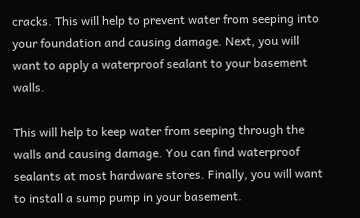cracks. This will help to prevent water from seeping into your foundation and causing damage. Next, you will want to apply a waterproof sealant to your basement walls.

This will help to keep water from seeping through the walls and causing damage. You can find waterproof sealants at most hardware stores. Finally, you will want to install a sump pump in your basement.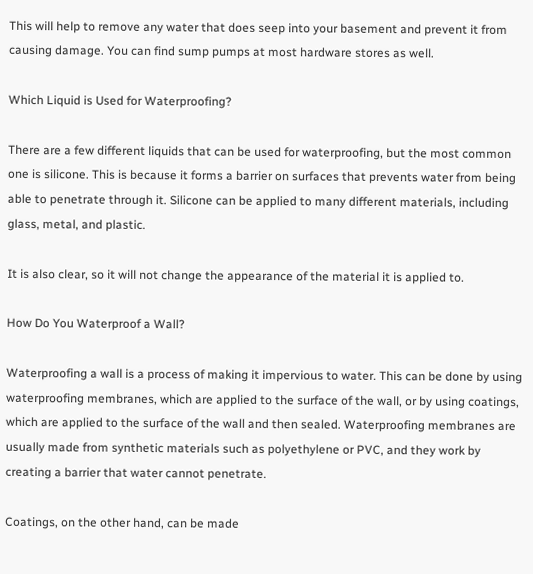This will help to remove any water that does seep into your basement and prevent it from causing damage. You can find sump pumps at most hardware stores as well.

Which Liquid is Used for Waterproofing?

There are a few different liquids that can be used for waterproofing, but the most common one is silicone. This is because it forms a barrier on surfaces that prevents water from being able to penetrate through it. Silicone can be applied to many different materials, including glass, metal, and plastic.

It is also clear, so it will not change the appearance of the material it is applied to.

How Do You Waterproof a Wall?

Waterproofing a wall is a process of making it impervious to water. This can be done by using waterproofing membranes, which are applied to the surface of the wall, or by using coatings, which are applied to the surface of the wall and then sealed. Waterproofing membranes are usually made from synthetic materials such as polyethylene or PVC, and they work by creating a barrier that water cannot penetrate.

Coatings, on the other hand, can be made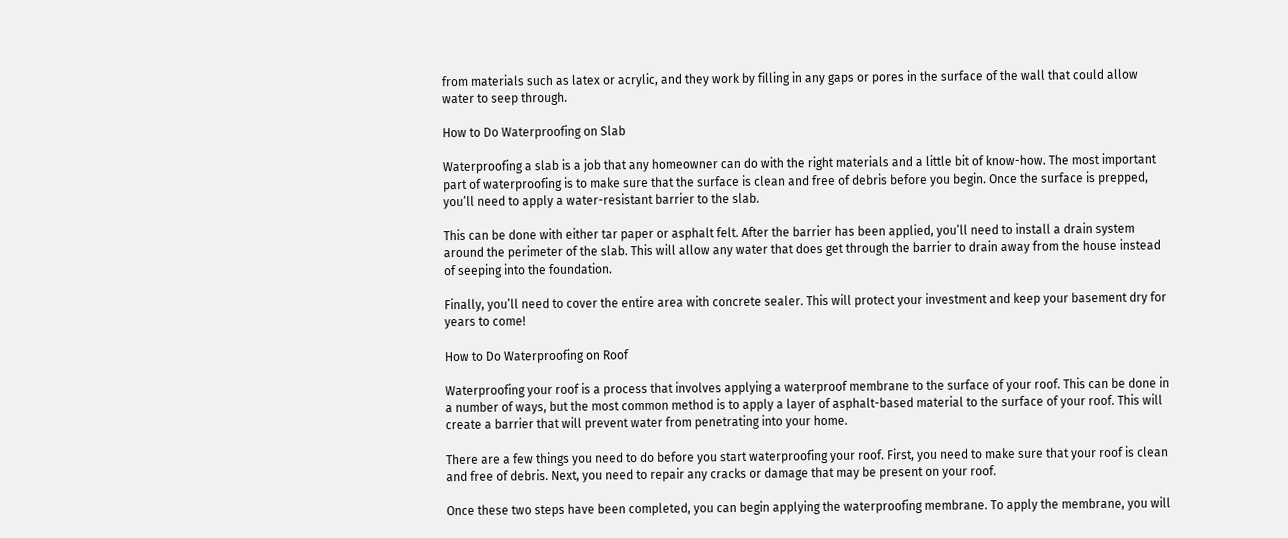from materials such as latex or acrylic, and they work by filling in any gaps or pores in the surface of the wall that could allow water to seep through.

How to Do Waterproofing on Slab

Waterproofing a slab is a job that any homeowner can do with the right materials and a little bit of know-how. The most important part of waterproofing is to make sure that the surface is clean and free of debris before you begin. Once the surface is prepped, you’ll need to apply a water-resistant barrier to the slab.

This can be done with either tar paper or asphalt felt. After the barrier has been applied, you’ll need to install a drain system around the perimeter of the slab. This will allow any water that does get through the barrier to drain away from the house instead of seeping into the foundation.

Finally, you’ll need to cover the entire area with concrete sealer. This will protect your investment and keep your basement dry for years to come!

How to Do Waterproofing on Roof

Waterproofing your roof is a process that involves applying a waterproof membrane to the surface of your roof. This can be done in a number of ways, but the most common method is to apply a layer of asphalt-based material to the surface of your roof. This will create a barrier that will prevent water from penetrating into your home.

There are a few things you need to do before you start waterproofing your roof. First, you need to make sure that your roof is clean and free of debris. Next, you need to repair any cracks or damage that may be present on your roof.

Once these two steps have been completed, you can begin applying the waterproofing membrane. To apply the membrane, you will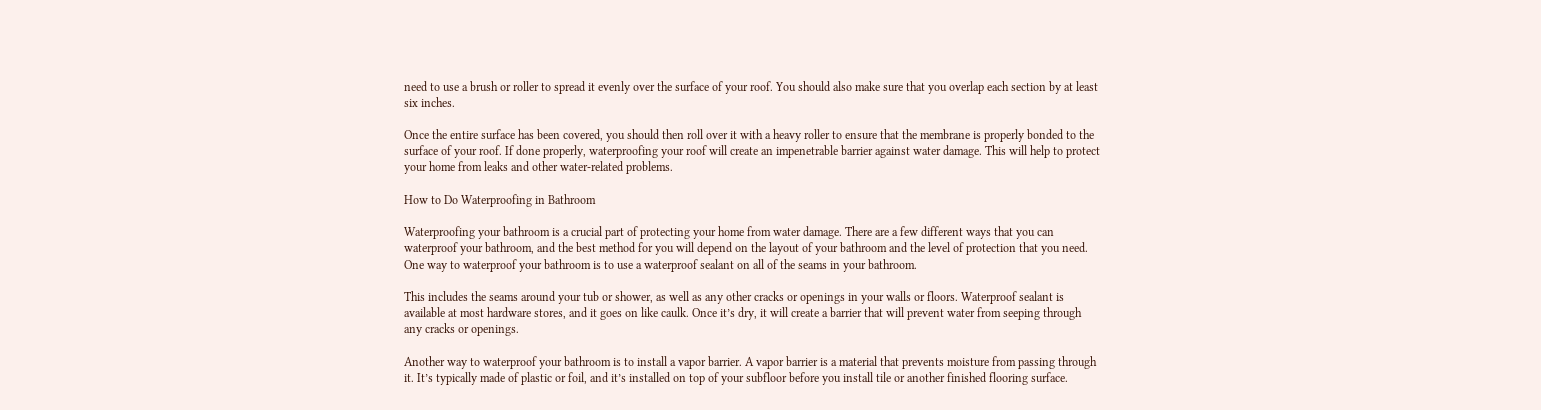need to use a brush or roller to spread it evenly over the surface of your roof. You should also make sure that you overlap each section by at least six inches.

Once the entire surface has been covered, you should then roll over it with a heavy roller to ensure that the membrane is properly bonded to the surface of your roof. If done properly, waterproofing your roof will create an impenetrable barrier against water damage. This will help to protect your home from leaks and other water-related problems.

How to Do Waterproofing in Bathroom

Waterproofing your bathroom is a crucial part of protecting your home from water damage. There are a few different ways that you can waterproof your bathroom, and the best method for you will depend on the layout of your bathroom and the level of protection that you need. One way to waterproof your bathroom is to use a waterproof sealant on all of the seams in your bathroom.

This includes the seams around your tub or shower, as well as any other cracks or openings in your walls or floors. Waterproof sealant is available at most hardware stores, and it goes on like caulk. Once it’s dry, it will create a barrier that will prevent water from seeping through any cracks or openings.

Another way to waterproof your bathroom is to install a vapor barrier. A vapor barrier is a material that prevents moisture from passing through it. It’s typically made of plastic or foil, and it’s installed on top of your subfloor before you install tile or another finished flooring surface.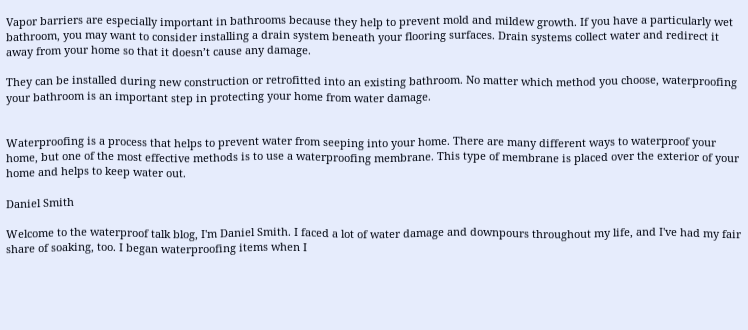Vapor barriers are especially important in bathrooms because they help to prevent mold and mildew growth. If you have a particularly wet bathroom, you may want to consider installing a drain system beneath your flooring surfaces. Drain systems collect water and redirect it away from your home so that it doesn’t cause any damage.

They can be installed during new construction or retrofitted into an existing bathroom. No matter which method you choose, waterproofing your bathroom is an important step in protecting your home from water damage.


Waterproofing is a process that helps to prevent water from seeping into your home. There are many different ways to waterproof your home, but one of the most effective methods is to use a waterproofing membrane. This type of membrane is placed over the exterior of your home and helps to keep water out.

Daniel Smith

Welcome to the waterproof talk blog, I'm Daniel Smith. I faced a lot of water damage and downpours throughout my life, and I've had my fair share of soaking, too. I began waterproofing items when I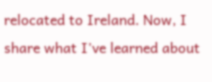relocated to Ireland. Now, I share what I've learned about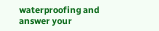waterproofing and answer your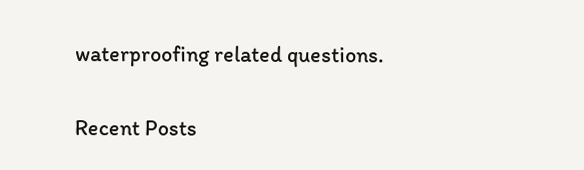waterproofing related questions.

Recent Posts